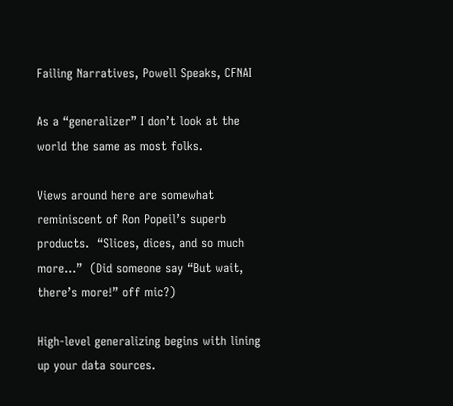Failing Narratives, Powell Speaks, CFNAI

As a “generalizer” I don’t look at the world the same as most folks.

Views around here are somewhat reminiscent of Ron Popeil’s superb products.  “Slices, dices, and so much more…”  (Did someone say “But wait, there’s more!” off mic?)

High-level generalizing begins with lining up your data sources.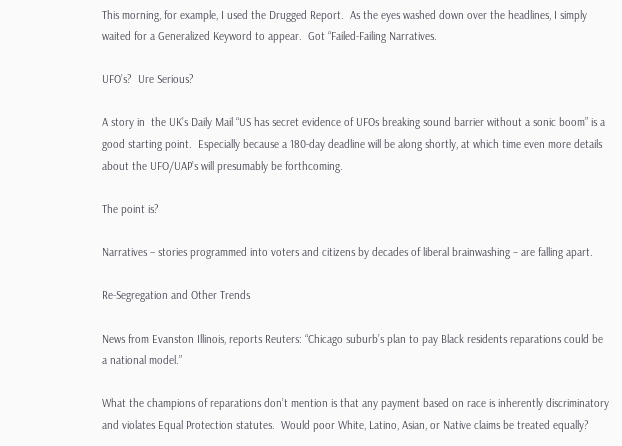This morning, for example, I used the Drugged Report.  As the eyes washed down over the headlines, I simply waited for a Generalized Keyword to appear.  Got “Failed-Failing Narratives.

UFO’s?  Ure Serious?

A story in  the UK’s Daily Mail “US has secret evidence of UFOs breaking sound barrier without a sonic boom” is a good starting point.  Especially because a 180-day deadline will be along shortly, at which time even more details about the UFO/UAP’s will presumably be forthcoming.

The point is?

Narratives – stories programmed into voters and citizens by decades of liberal brainwashing – are falling apart.

Re-Segregation and Other Trends

News from Evanston Illinois, reports Reuters: “Chicago suburb’s plan to pay Black residents reparations could be a national model.”

What the champions of reparations don’t mention is that any payment based on race is inherently discriminatory and violates Equal Protection statutes.  Would poor White, Latino, Asian, or Native claims be treated equally?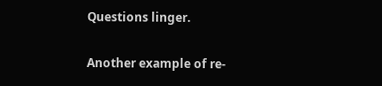Questions linger.

Another example of re-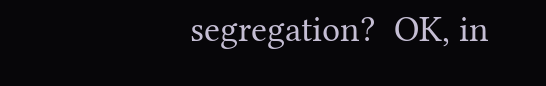segregation?  OK, in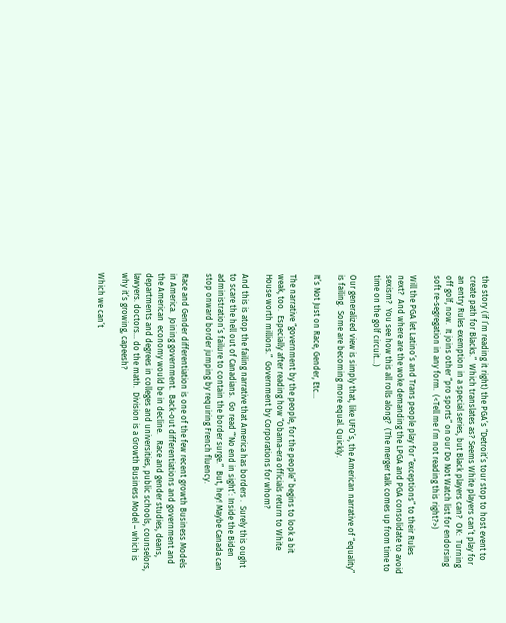the story (if I’m reading it right) the PGA’s “Detroit’s tour stop to host event to create path for Blacks.”  Which translates as? Seems White players can’t play for an entry Rules exemption in a special series, but Black players can?  OK:  Turning off golf, now.  It joins other “pro sports” on our Do Not Watch list for endorsing soft re-segregation in any form.  (<Tell me I’m not reading this right?>)

Will the PGA let Latino’s and Trans people play for “exceptions” to their Rules next?  And where are the woke demanding the LPGA and PGA consolidate to avoid sexism?  You see how this all rolls along?  (The merger talk comes up from time to time on the golf circuit…)

Our generalized view is simply that, like UFO’s, the American narrative of “equality” is failing.  Some are becoming more equal. Quickly.

It’s Not Just on Race, Gender, Etc…

The narrative “government by the people, for the people” begins to look a bit weak, too.  Especially after reading how “Obama-era officials return to White House worth millions.”  Government by Corporations for whom?

And this is atop the failing narrative that America has borders .  Surely this ought to scare the hell out of Canadians.  Go read “‘No end in sight’: Inside the Biden administration’s failure to contain the border surge.”  But, hey! Maybe Canada can stop onward border jumping by requiring French fluency.

Race and Gender differentiation is one of the few recent growth Business Models in America.  Joining government.  Back-out differentiations and government and the American  economy would be in decline.   Race and gender studies, deans, departments and degrees in colleges and universities, public schools, counselors, lawyers. doctors… do the math.  Division is a Growth Business Model – which is why it’s growing, capeesh?

Which we can’t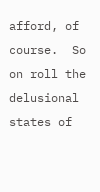afford, of course.  So on roll the delusional states of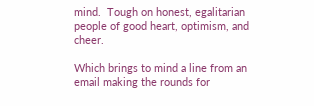mind.  Tough on honest, egalitarian people of good heart, optimism, and cheer.

Which brings to mind a line from an email making the rounds for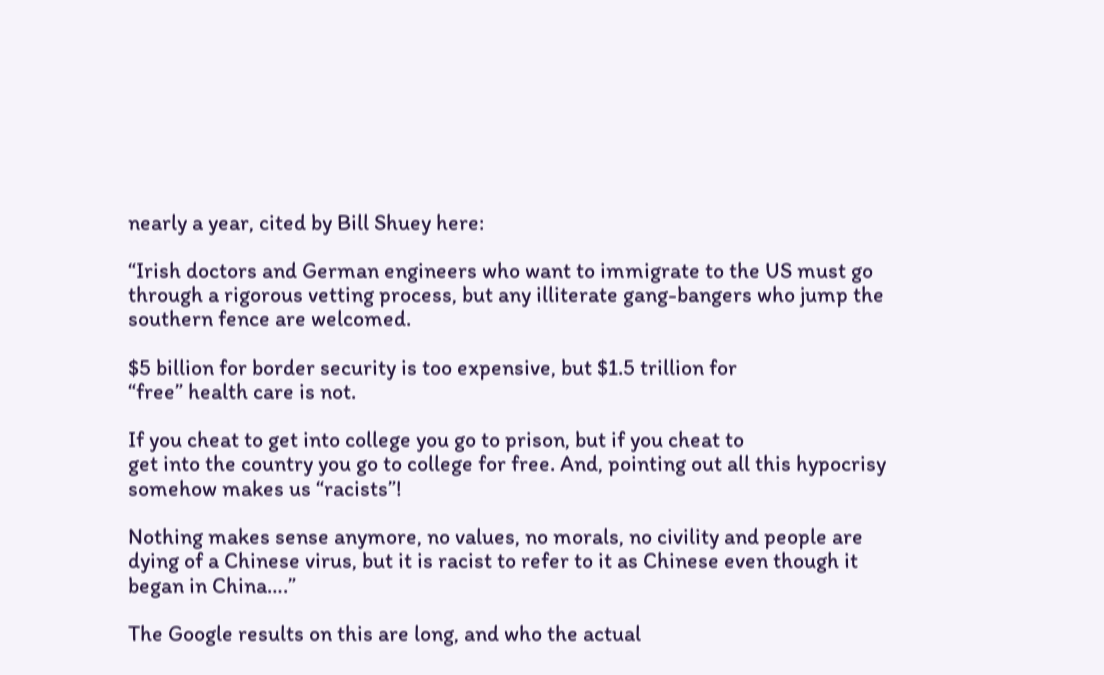nearly a year, cited by Bill Shuey here:

“Irish doctors and German engineers who want to immigrate to the US must go through a rigorous vetting process, but any illiterate gang-bangers who jump the southern fence are welcomed.

$5 billion for border security is too expensive, but $1.5 trillion for
“free” health care is not.

If you cheat to get into college you go to prison, but if you cheat to
get into the country you go to college for free. And, pointing out all this hypocrisy somehow makes us “racists”!

Nothing makes sense anymore, no values, no morals, no civility and people are dying of a Chinese virus, but it is racist to refer to it as Chinese even though it began in China….”

The Google results on this are long, and who the actual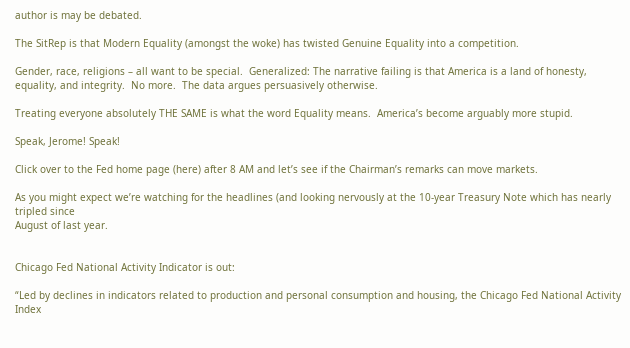author is may be debated.

The SitRep is that Modern Equality (amongst the woke) has twisted Genuine Equality into a competition.

Gender, race, religions – all want to be special.  Generalized: The narrative failing is that America is a land of honesty, equality, and integrity.  No more.  The data argues persuasively otherwise.

Treating everyone absolutely THE SAME is what the word Equality means.  America’s become arguably more stupid.

Speak, Jerome! Speak!

Click over to the Fed home page (here) after 8 AM and let’s see if the Chairman’s remarks can move markets.

As you might expect we’re watching for the headlines (and looking nervously at the 10-year Treasury Note which has nearly tripled since
August of last year.


Chicago Fed National Activity Indicator is out:

“Led by declines in indicators related to production and personal consumption and housing, the Chicago Fed National Activity Index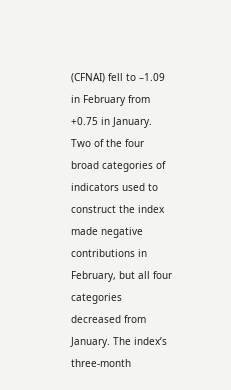(CFNAI) fell to –1.09 in February from +0.75 in January. Two of the four broad categories of indicators used to construct the index made negative contributions in February, but all four categories decreased from January. The index’s three-month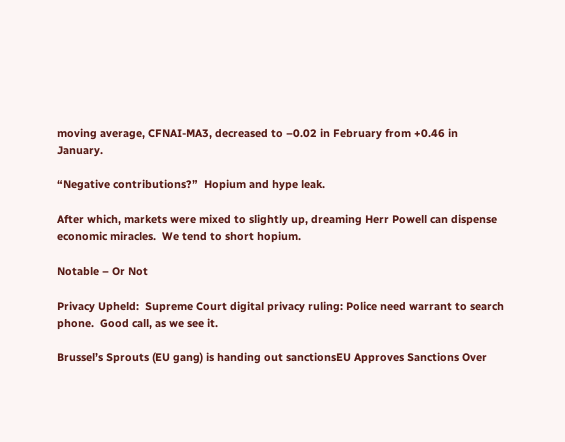moving average, CFNAI-MA3, decreased to –0.02 in February from +0.46 in January.

“Negative contributions?”  Hopium and hype leak.

After which, markets were mixed to slightly up, dreaming Herr Powell can dispense economic miracles.  We tend to short hopium.

Notable – Or Not

Privacy Upheld:  Supreme Court digital privacy ruling: Police need warrant to search phone.  Good call, as we see it.

Brussel’s Sprouts (EU gang) is handing out sanctionsEU Approves Sanctions Over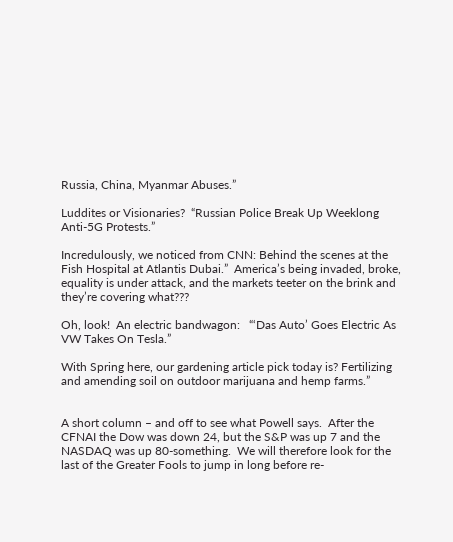Russia, China, Myanmar Abuses.”

Luddites or Visionaries?  “Russian Police Break Up Weeklong Anti-5G Protests.”

Incredulously, we noticed from CNN: Behind the scenes at the Fish Hospital at Atlantis Dubai.”  America’s being invaded, broke, equality is under attack, and the markets teeter on the brink and they’re covering what???

Oh, look!  An electric bandwagon:   “‘Das Auto’ Goes Electric As VW Takes On Tesla.”

With Spring here, our gardening article pick today is? Fertilizing and amending soil on outdoor marijuana and hemp farms.”


A short column – and off to see what Powell says.  After the CFNAI the Dow was down 24, but the S&P was up 7 and the NASDAQ was up 80-something.  We will therefore look for the last of the Greater Fools to jump in long before re-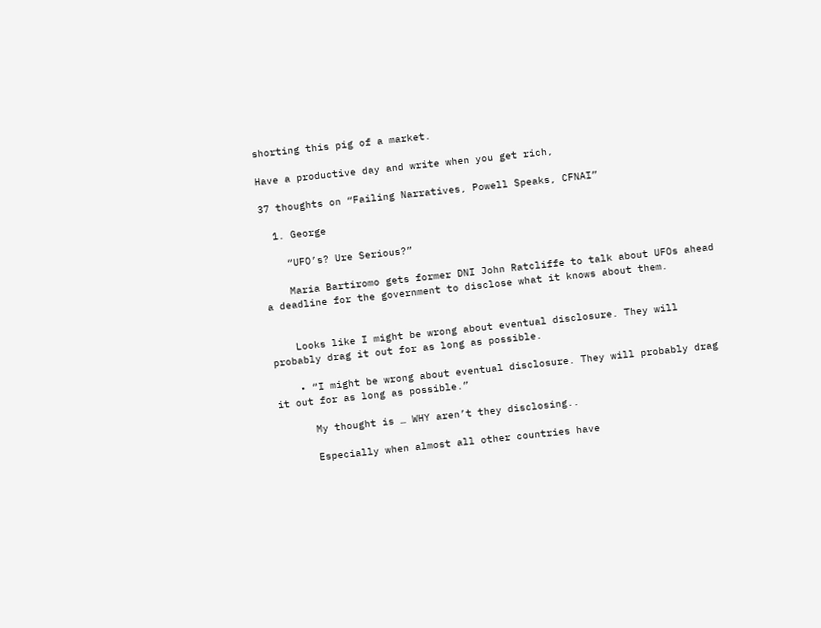shorting this pig of a market.

Have a productive day and write when you get rich,

37 thoughts on “Failing Narratives, Powell Speaks, CFNAI”

  1. George

    “UFO’s? Ure Serious?”

    Maria Bartiromo gets former DNI John Ratcliffe to talk about UFOs ahead a deadline for the government to disclose what it knows about them.


    Looks like I might be wrong about eventual disclosure. They will probably drag it out for as long as possible.

    • “I might be wrong about eventual disclosure. They will probably drag it out for as long as possible.”

      My thought is … WHY aren’t they disclosing..

      Especially when almost all other countries have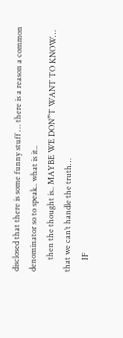disclosed that there is some funny stuff … there is a reason a common denominator so to speak.. what is it..
      then the thought is.. MAYBE WE DON”T WANT TO KNOW… that we can’t handle the truth…
      IF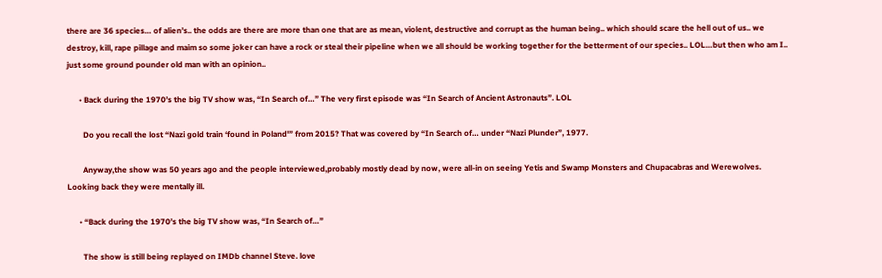there are 36 species… of alien’s.. the odds are there are more than one that are as mean, violent, destructive and corrupt as the human being.. which should scare the hell out of us.. we destroy, kill, rape pillage and maim so some joker can have a rock or steal their pipeline when we all should be working together for the betterment of our species.. LOL…but then who am I.. just some ground pounder old man with an opinion..

      • Back during the 1970’s the big TV show was, “In Search of…” The very first episode was “In Search of Ancient Astronauts”. LOL

        Do you recall the lost “Nazi gold train ‘found in Poland'” from 2015? That was covered by “In Search of… under “Nazi Plunder”, 1977.

        Anyway,the show was 50 years ago and the people interviewed,probably mostly dead by now, were all-in on seeing Yetis and Swamp Monsters and Chupacabras and Werewolves. Looking back they were mentally ill.

      • “Back during the 1970’s the big TV show was, “In Search of…”

        The show is still being replayed on IMDb channel Steve. love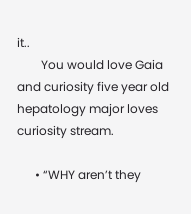it..
        You would love Gaia and curiosity five year old hepatology major loves curiosity stream.

      • “WHY aren’t they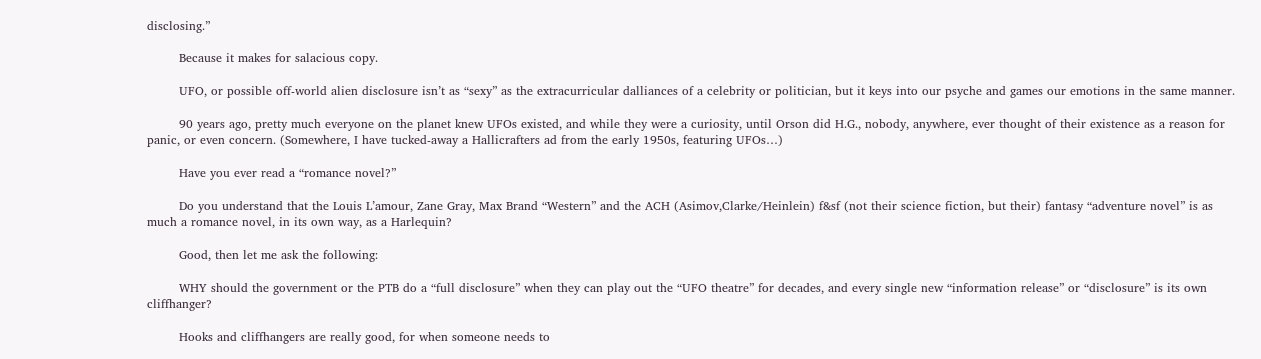disclosing.”

        Because it makes for salacious copy.

        UFO, or possible off-world alien disclosure isn’t as “sexy” as the extracurricular dalliances of a celebrity or politician, but it keys into our psyche and games our emotions in the same manner.

        90 years ago, pretty much everyone on the planet knew UFOs existed, and while they were a curiosity, until Orson did H.G., nobody, anywhere, ever thought of their existence as a reason for panic, or even concern. (Somewhere, I have tucked-away a Hallicrafters ad from the early 1950s, featuring UFOs…)

        Have you ever read a “romance novel?”

        Do you understand that the Louis L’amour, Zane Gray, Max Brand “Western” and the ACH (Asimov,Clarke/Heinlein) f&sf (not their science fiction, but their) fantasy “adventure novel” is as much a romance novel, in its own way, as a Harlequin?

        Good, then let me ask the following:

        WHY should the government or the PTB do a “full disclosure” when they can play out the “UFO theatre” for decades, and every single new “information release” or “disclosure” is its own cliffhanger?

        Hooks and cliffhangers are really good, for when someone needs to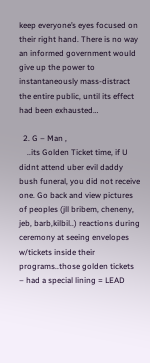keep everyone’s eyes focused on their right hand. There is no way an informed government would give up the power to instantaneously mass-distract the entire public, until its effect had been exhausted…

  2. G – Man ,
    ..its Golden Ticket time, if U didnt attend uber evil daddy bush funeral, you did not receive one. Go back and view pictures of peoples (jll bribem, cheneny, jeb, barb,kilbil..) reactions during ceremony at seeing envelopes w/tickets inside their programs..those golden tickets – had a special lining = LEAD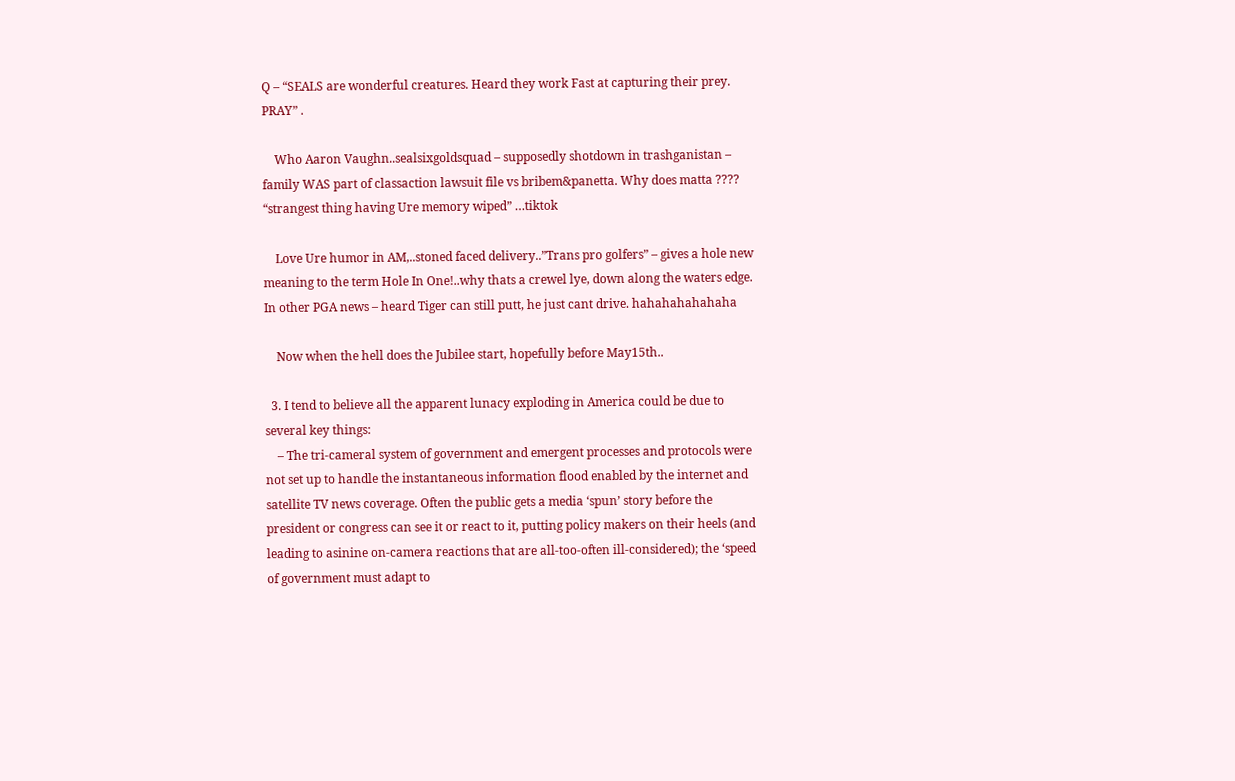Q – “SEALS are wonderful creatures. Heard they work Fast at capturing their prey. PRAY” .

    Who Aaron Vaughn..sealsixgoldsquad – supposedly shotdown in trashganistan – family WAS part of classaction lawsuit file vs bribem&panetta. Why does matta ???? “strangest thing having Ure memory wiped” …tiktok

    Love Ure humor in AM,..stoned faced delivery..”Trans pro golfers” – gives a hole new meaning to the term Hole In One!..why thats a crewel lye, down along the waters edge. In other PGA news – heard Tiger can still putt, he just cant drive. hahahahahahaha

    Now when the hell does the Jubilee start, hopefully before May15th..

  3. I tend to believe all the apparent lunacy exploding in America could be due to several key things:
    – The tri-cameral system of government and emergent processes and protocols were not set up to handle the instantaneous information flood enabled by the internet and satellite TV news coverage. Often the public gets a media ‘spun’ story before the president or congress can see it or react to it, putting policy makers on their heels (and leading to asinine on-camera reactions that are all-too-often ill-considered); the ‘speed of government must adapt to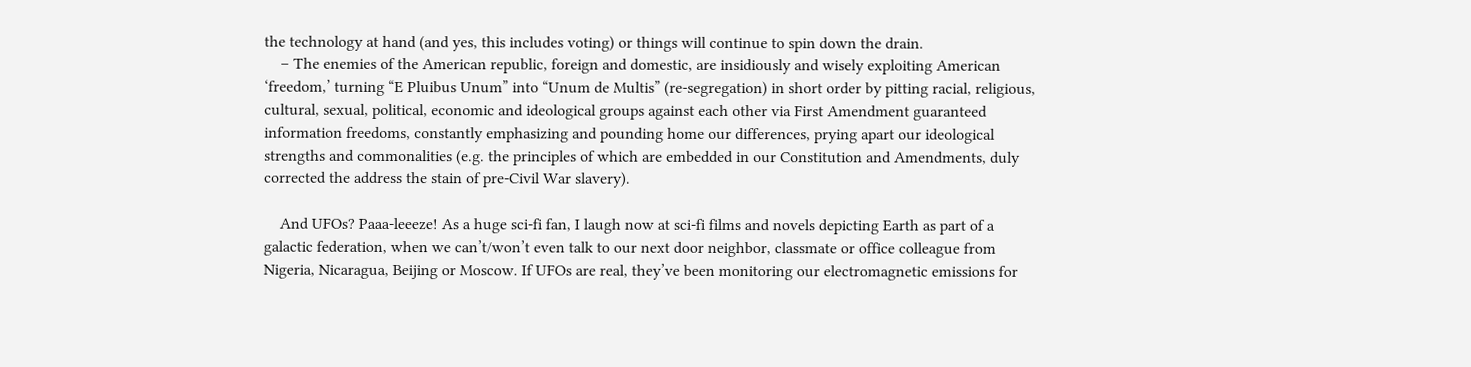the technology at hand (and yes, this includes voting) or things will continue to spin down the drain.
    – The enemies of the American republic, foreign and domestic, are insidiously and wisely exploiting American ‘freedom,’ turning “E Pluibus Unum” into “Unum de Multis” (re-segregation) in short order by pitting racial, religious, cultural, sexual, political, economic and ideological groups against each other via First Amendment guaranteed information freedoms, constantly emphasizing and pounding home our differences, prying apart our ideological strengths and commonalities (e.g. the principles of which are embedded in our Constitution and Amendments, duly corrected the address the stain of pre-Civil War slavery).

    And UFOs? Paaa-leeeze! As a huge sci-fi fan, I laugh now at sci-fi films and novels depicting Earth as part of a galactic federation, when we can’t/won’t even talk to our next door neighbor, classmate or office colleague from Nigeria, Nicaragua, Beijing or Moscow. If UFOs are real, they’ve been monitoring our electromagnetic emissions for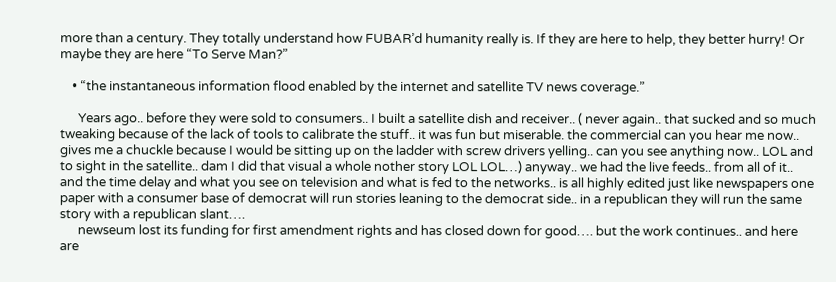more than a century. They totally understand how FUBAR’d humanity really is. If they are here to help, they better hurry! Or maybe they are here “To Serve Man?”

    • “the instantaneous information flood enabled by the internet and satellite TV news coverage.”

      Years ago.. before they were sold to consumers.. I built a satellite dish and receiver.. ( never again.. that sucked and so much tweaking because of the lack of tools to calibrate the stuff.. it was fun but miserable. the commercial can you hear me now.. gives me a chuckle because I would be sitting up on the ladder with screw drivers yelling.. can you see anything now.. LOL and to sight in the satellite.. dam I did that visual a whole nother story LOL LOL…) anyway.. we had the live feeds.. from all of it.. and the time delay and what you see on television and what is fed to the networks.. is all highly edited just like newspapers one paper with a consumer base of democrat will run stories leaning to the democrat side.. in a republican they will run the same story with a republican slant….
      newseum lost its funding for first amendment rights and has closed down for good…. but the work continues.. and here are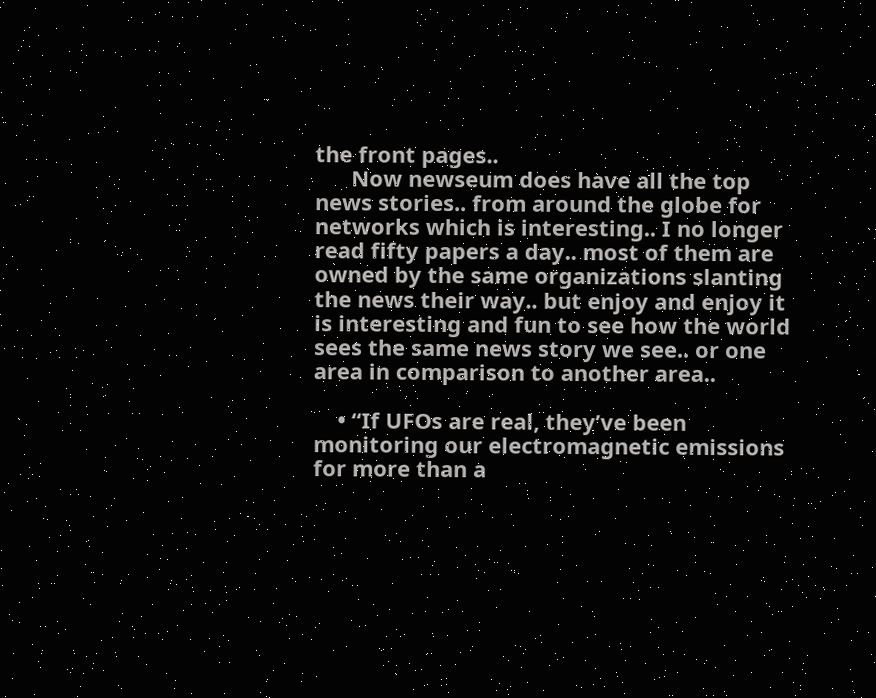the front pages..
      Now newseum does have all the top news stories.. from around the globe for networks which is interesting.. I no longer read fifty papers a day.. most of them are owned by the same organizations slanting the news their way.. but enjoy and enjoy it is interesting and fun to see how the world sees the same news story we see.. or one area in comparison to another area..

    • “If UFOs are real, they’ve been monitoring our electromagnetic emissions for more than a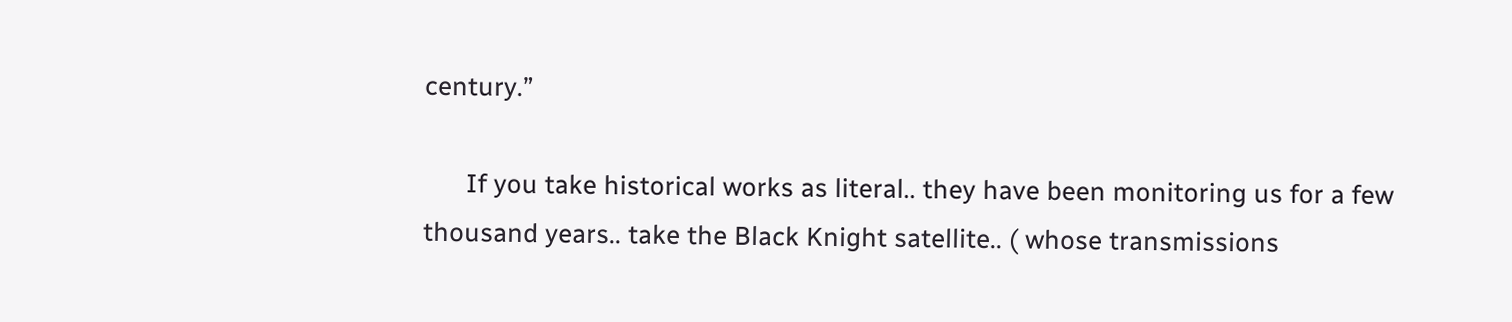century.”

      If you take historical works as literal.. they have been monitoring us for a few thousand years.. take the Black Knight satellite.. ( whose transmissions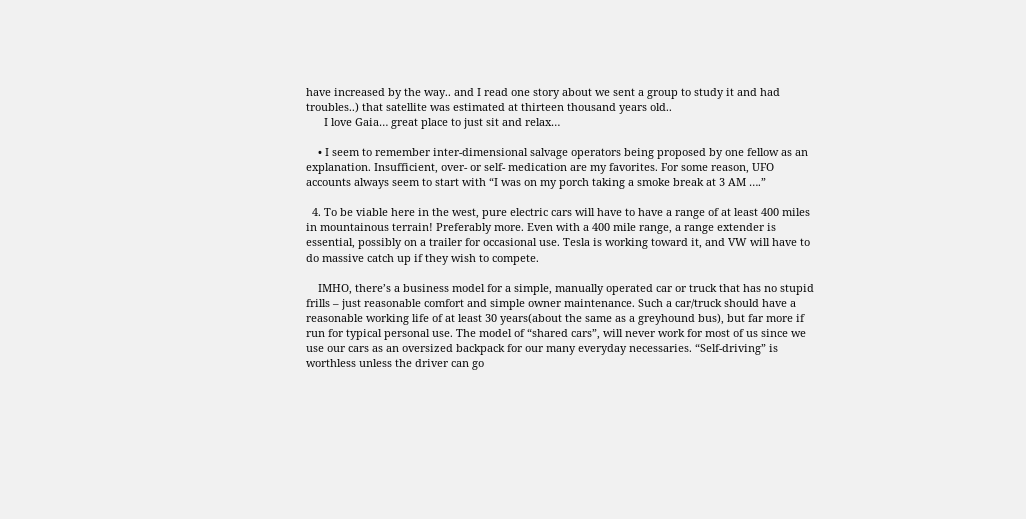have increased by the way.. and I read one story about we sent a group to study it and had troubles..) that satellite was estimated at thirteen thousand years old..
      I love Gaia… great place to just sit and relax…

    • I seem to remember inter-dimensional salvage operators being proposed by one fellow as an explanation. Insufficient, over- or self- medication are my favorites. For some reason, UFO accounts always seem to start with “I was on my porch taking a smoke break at 3 AM ….”

  4. To be viable here in the west, pure electric cars will have to have a range of at least 400 miles in mountainous terrain! Preferably more. Even with a 400 mile range, a range extender is essential, possibly on a trailer for occasional use. Tesla is working toward it, and VW will have to do massive catch up if they wish to compete.

    IMHO, there’s a business model for a simple, manually operated car or truck that has no stupid frills – just reasonable comfort and simple owner maintenance. Such a car/truck should have a reasonable working life of at least 30 years(about the same as a greyhound bus), but far more if run for typical personal use. The model of “shared cars”, will never work for most of us since we use our cars as an oversized backpack for our many everyday necessaries. “Self-driving” is worthless unless the driver can go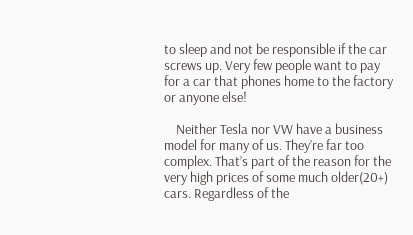to sleep and not be responsible if the car screws up. Very few people want to pay for a car that phones home to the factory or anyone else!

    Neither Tesla nor VW have a business model for many of us. They’re far too complex. That’s part of the reason for the very high prices of some much older(20+) cars. Regardless of the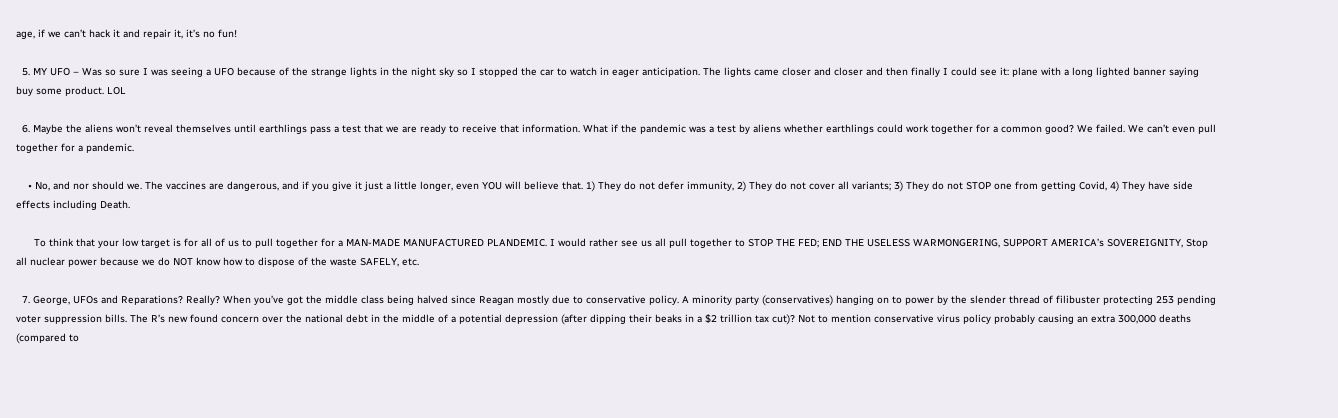age, if we can’t hack it and repair it, it’s no fun!

  5. MY UFO – Was so sure I was seeing a UFO because of the strange lights in the night sky so I stopped the car to watch in eager anticipation. The lights came closer and closer and then finally I could see it: plane with a long lighted banner saying buy some product. LOL

  6. Maybe the aliens won’t reveal themselves until earthlings pass a test that we are ready to receive that information. What if the pandemic was a test by aliens whether earthlings could work together for a common good? We failed. We can’t even pull together for a pandemic.

    • No, and nor should we. The vaccines are dangerous, and if you give it just a little longer, even YOU will believe that. 1) They do not defer immunity, 2) They do not cover all variants; 3) They do not STOP one from getting Covid, 4) They have side effects including Death.

      To think that your low target is for all of us to pull together for a MAN-MADE MANUFACTURED PLANDEMIC. I would rather see us all pull together to STOP THE FED; END THE USELESS WARMONGERING, SUPPORT AMERICA’s SOVEREIGNITY, Stop all nuclear power because we do NOT know how to dispose of the waste SAFELY, etc.

  7. George, UFOs and Reparations? Really? When you’ve got the middle class being halved since Reagan mostly due to conservative policy. A minority party (conservatives) hanging on to power by the slender thread of filibuster protecting 253 pending voter suppression bills. The R’s new found concern over the national debt in the middle of a potential depression (after dipping their beaks in a $2 trillion tax cut)? Not to mention conservative virus policy probably causing an extra 300,000 deaths (compared to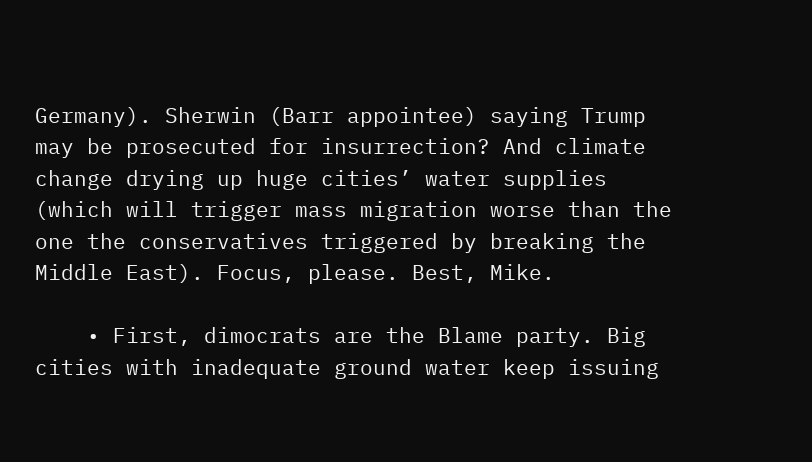Germany). Sherwin (Barr appointee) saying Trump may be prosecuted for insurrection? And climate change drying up huge cities’ water supplies (which will trigger mass migration worse than the one the conservatives triggered by breaking the Middle East). Focus, please. Best, Mike.

    • First, dimocrats are the Blame party. Big cities with inadequate ground water keep issuing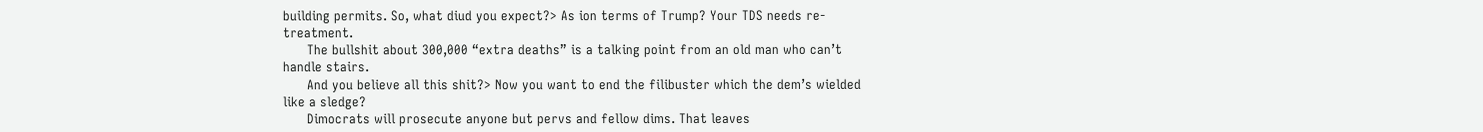building permits. So, what diud you expect?> As ion terms of Trump? Your TDS needs re-treatment.
      The bullshit about 300,000 “extra deaths” is a talking point from an old man who can’t handle stairs.
      And you believe all this shit?> Now you want to end the filibuster which the dem’s wielded like a sledge?
      Dimocrats will prosecute anyone but pervs and fellow dims. That leaves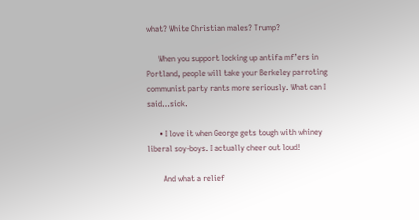what? White Christian males? Trump?

      When you support locking up antifa mf’ers in Portland, people will take your Berkeley parroting communist party rants more seriously. What can I said…sick.

      • I love it when George gets tough with whiney liberal soy-boys. I actually cheer out loud!

        And what a relief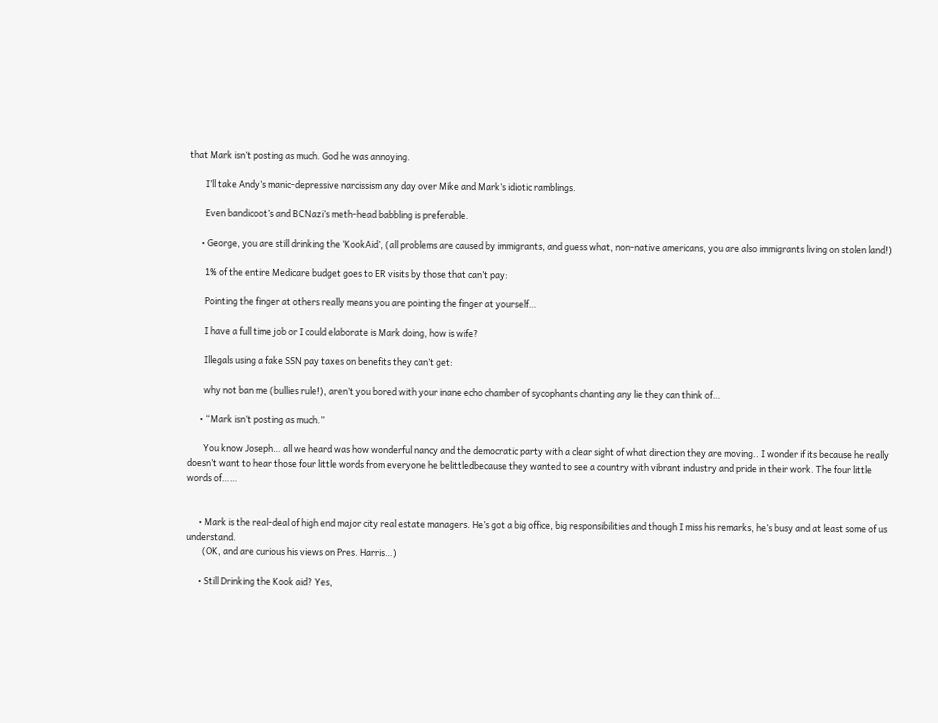that Mark isn’t posting as much. God he was annoying.

        I’ll take Andy’s manic-depressive narcissism any day over Mike and Mark’s idiotic ramblings.

        Even bandicoot’s and BCNazi’s meth-head babbling is preferable.

      • George, you are still drinking the ‘KookAid’, (all problems are caused by immigrants, and guess what, non-native americans, you are also immigrants living on stolen land!)

        1% of the entire Medicare budget goes to ER visits by those that can’t pay:

        Pointing the finger at others really means you are pointing the finger at yourself…

        I have a full time job or I could elaborate is Mark doing, how is wife?

        Illegals using a fake SSN pay taxes on benefits they can’t get:

        why not ban me (bullies rule!), aren’t you bored with your inane echo chamber of sycophants chanting any lie they can think of…

      • “Mark isn’t posting as much.”

        You know Joseph… all we heard was how wonderful nancy and the democratic party with a clear sight of what direction they are moving.. I wonder if its because he really doesn’t want to hear those four little words from everyone he belittledbecause they wanted to see a country with vibrant industry and pride in their work. The four little words of……


      • Mark is the real-deal of high end major city real estate managers. He’s got a big office, big responsibilities and though I miss his remarks, he’s busy and at least some of us understand.
        (OK, and are curious his views on Pres. Harris…)

      • Still Drinking the Kook aid? Yes,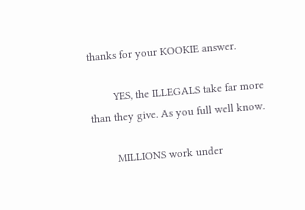thanks for your KOOKIE answer.

        YES, the ILLEGALS take far more than they give. As you full well know.

        MILLIONS work under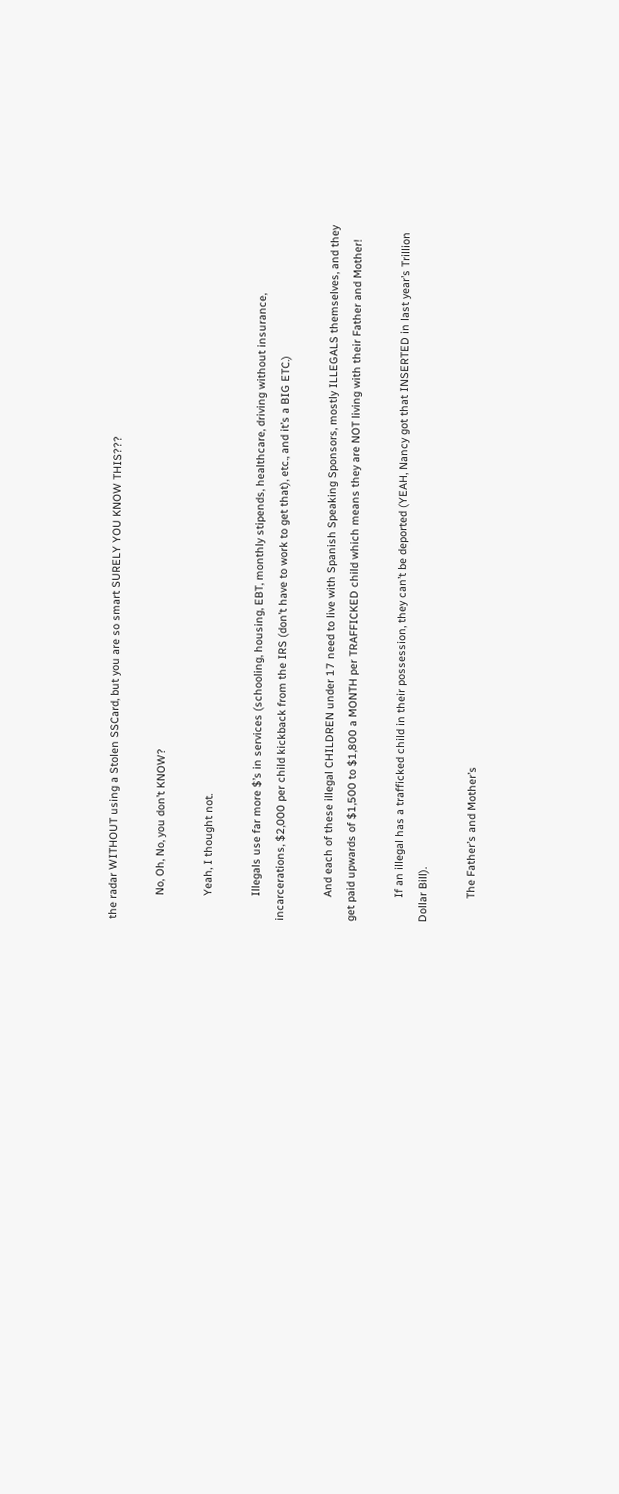the radar WITHOUT using a Stolen SSCard, but you are so smart SURELY YOU KNOW THIS???

        No, Oh, No, you don’t KNOW?

        Yeah, I thought not.

        Illegals use far more $’s in services (schooling, housing, EBT, monthly stipends, healthcare, driving without insurance, incarcerations, $2,000 per child kickback from the IRS (don’t have to work to get that), etc., and it’s a BIG ETC.)

        And each of these illegal CHILDREN under 17 need to live with Spanish Speaking Sponsors, mostly ILLEGALS themselves, and they get paid upwards of $1,500 to $1,800 a MONTH per TRAFFICKED child which means they are NOT living with their Father and Mother!

        If an illegal has a trafficked child in their possession, they can’t be deported (YEAH, Nancy got that INSERTED in last year’s Trillion Dollar Bill).

        The Father’s and Mother’s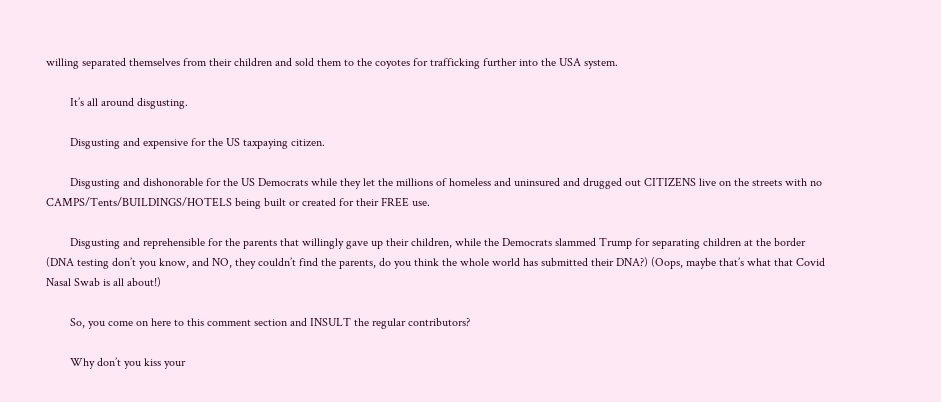willing separated themselves from their children and sold them to the coyotes for trafficking further into the USA system.

        It’s all around disgusting.

        Disgusting and expensive for the US taxpaying citizen.

        Disgusting and dishonorable for the US Democrats while they let the millions of homeless and uninsured and drugged out CITIZENS live on the streets with no CAMPS/Tents/BUILDINGS/HOTELS being built or created for their FREE use.

        Disgusting and reprehensible for the parents that willingly gave up their children, while the Democrats slammed Trump for separating children at the border (DNA testing don’t you know, and NO, they couldn’t find the parents, do you think the whole world has submitted their DNA?) (Oops, maybe that’s what that Covid Nasal Swab is all about!)

        So, you come on here to this comment section and INSULT the regular contributors?

        Why don’t you kiss your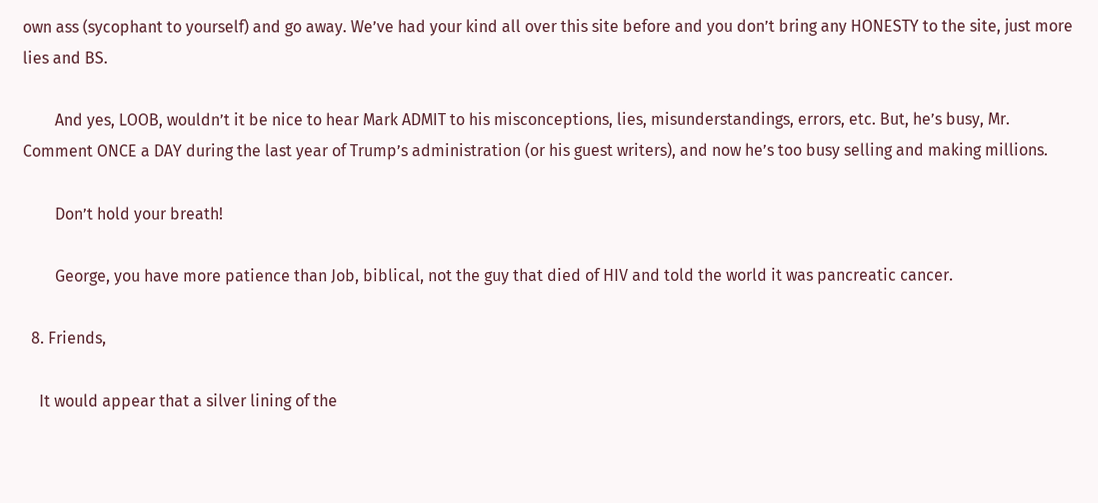own ass (sycophant to yourself) and go away. We’ve had your kind all over this site before and you don’t bring any HONESTY to the site, just more lies and BS.

        And yes, LOOB, wouldn’t it be nice to hear Mark ADMIT to his misconceptions, lies, misunderstandings, errors, etc. But, he’s busy, Mr. Comment ONCE a DAY during the last year of Trump’s administration (or his guest writers), and now he’s too busy selling and making millions.

        Don’t hold your breath!

        George, you have more patience than Job, biblical, not the guy that died of HIV and told the world it was pancreatic cancer.

  8. Friends,

    It would appear that a silver lining of the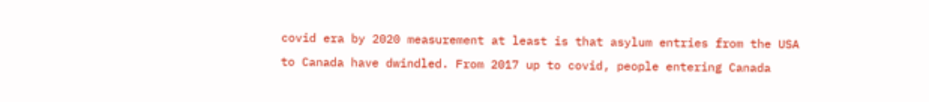covid era by 2020 measurement at least is that asylum entries from the USA to Canada have dwindled. From 2017 up to covid, people entering Canada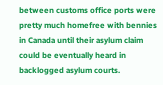between customs office ports were pretty much homefree with bennies in Canada until their asylum claim could be eventually heard in backlogged asylum courts.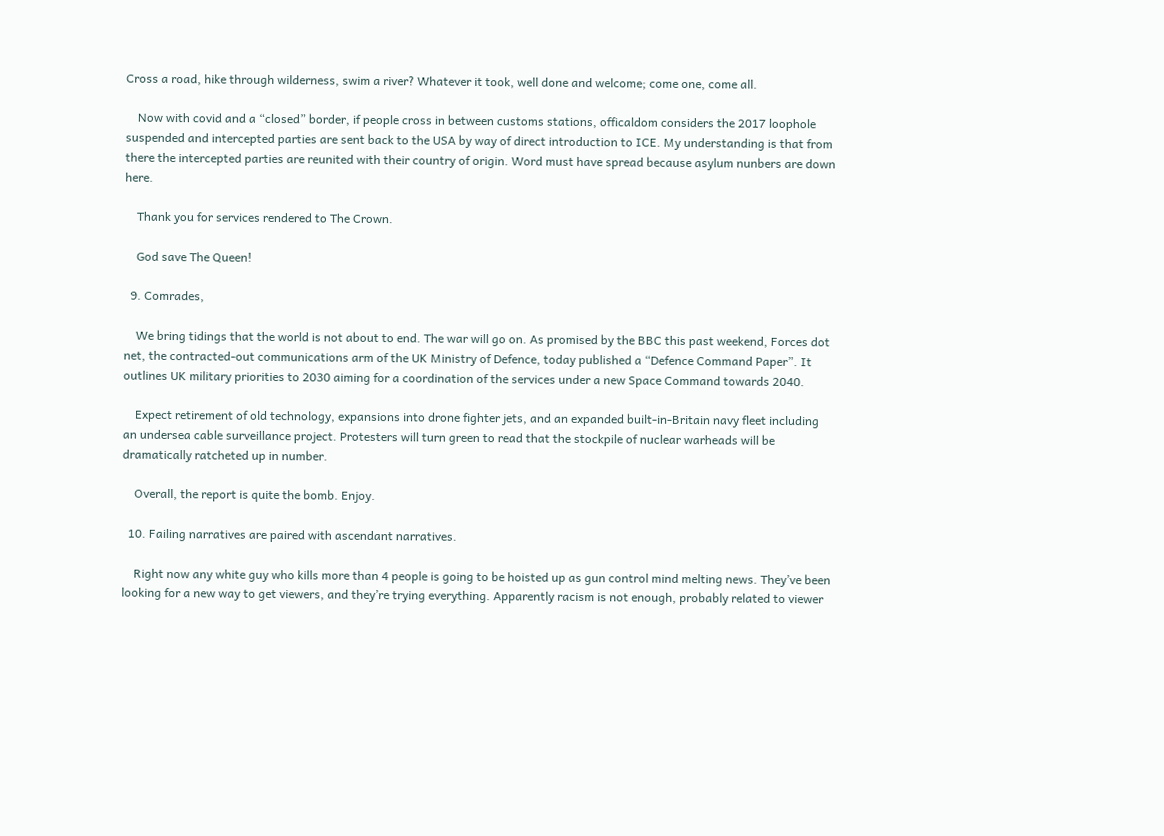Cross a road, hike through wilderness, swim a river? Whatever it took, well done and welcome; come one, come all.

    Now with covid and a “closed” border, if people cross in between customs stations, officaldom considers the 2017 loophole suspended and intercepted parties are sent back to the USA by way of direct introduction to ICE. My understanding is that from there the intercepted parties are reunited with their country of origin. Word must have spread because asylum nunbers are down here.

    Thank you for services rendered to The Crown.

    God save The Queen!

  9. Comrades,

    We bring tidings that the world is not about to end. The war will go on. As promised by the BBC this past weekend, Forces dot net, the contracted-out communications arm of the UK Ministry of Defence, today published a “Defence Command Paper”. It outlines UK military priorities to 2030 aiming for a coordination of the services under a new Space Command towards 2040.

    Expect retirement of old technology, expansions into drone fighter jets, and an expanded built-in-Britain navy fleet including an undersea cable surveillance project. Protesters will turn green to read that the stockpile of nuclear warheads will be dramatically ratcheted up in number.

    Overall, the report is quite the bomb. Enjoy.

  10. Failing narratives are paired with ascendant narratives.

    Right now any white guy who kills more than 4 people is going to be hoisted up as gun control mind melting news. They’ve been looking for a new way to get viewers, and they’re trying everything. Apparently racism is not enough, probably related to viewer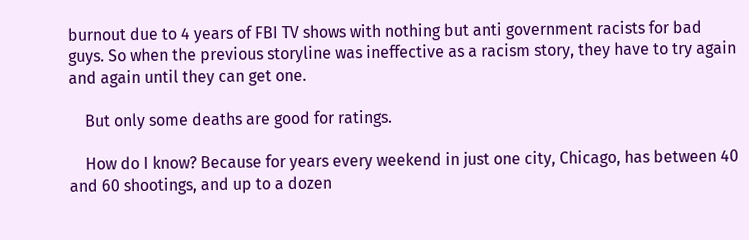burnout due to 4 years of FBI TV shows with nothing but anti government racists for bad guys. So when the previous storyline was ineffective as a racism story, they have to try again and again until they can get one.

    But only some deaths are good for ratings.

    How do I know? Because for years every weekend in just one city, Chicago, has between 40 and 60 shootings, and up to a dozen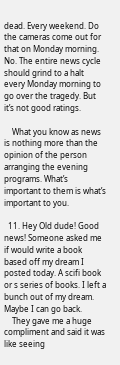dead. Every weekend. Do the cameras come out for that on Monday morning. No. The entire news cycle should grind to a halt every Monday morning to go over the tragedy. But it’s not good ratings.

    What you know as news is nothing more than the opinion of the person arranging the evening programs. What’s important to them is what’s important to you.

  11. Hey Old dude! Good news! Someone asked me if would write a book based off my dream I posted today. A scifi book or s series of books. I left a bunch out of my dream. Maybe I can go back.
    They gave me a huge compliment and said it was like seeing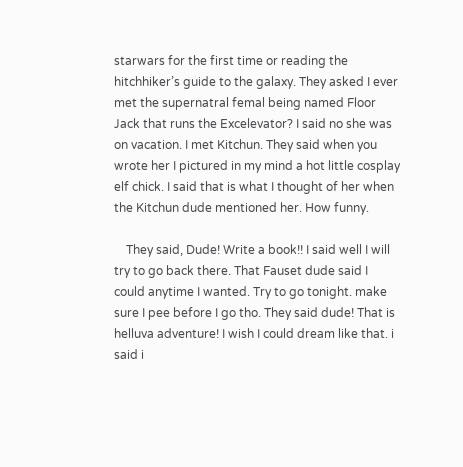starwars for the first time or reading the hitchhiker’s guide to the galaxy. They asked I ever met the supernatral femal being named Floor Jack that runs the Excelevator? I said no she was on vacation. I met Kitchun. They said when you wrote her I pictured in my mind a hot little cosplay elf chick. I said that is what I thought of her when the Kitchun dude mentioned her. How funny.

    They said, Dude! Write a book!! I said well I will try to go back there. That Fauset dude said I could anytime I wanted. Try to go tonight. make sure I pee before I go tho. They said dude! That is helluva adventure! I wish I could dream like that. i said i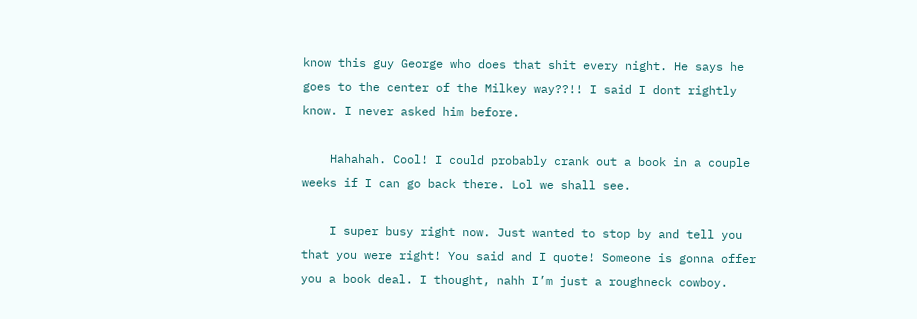know this guy George who does that shit every night. He says he goes to the center of the Milkey way??!! I said I dont rightly know. I never asked him before.

    Hahahah. Cool! I could probably crank out a book in a couple weeks if I can go back there. Lol we shall see.

    I super busy right now. Just wanted to stop by and tell you that you were right! You said and I quote! Someone is gonna offer you a book deal. I thought, nahh I’m just a roughneck cowboy.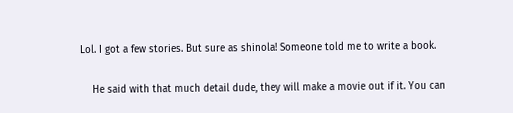Lol. I got a few stories. But sure as shinola! Someone told me to write a book.

    He said with that much detail dude, they will make a movie out if it. You can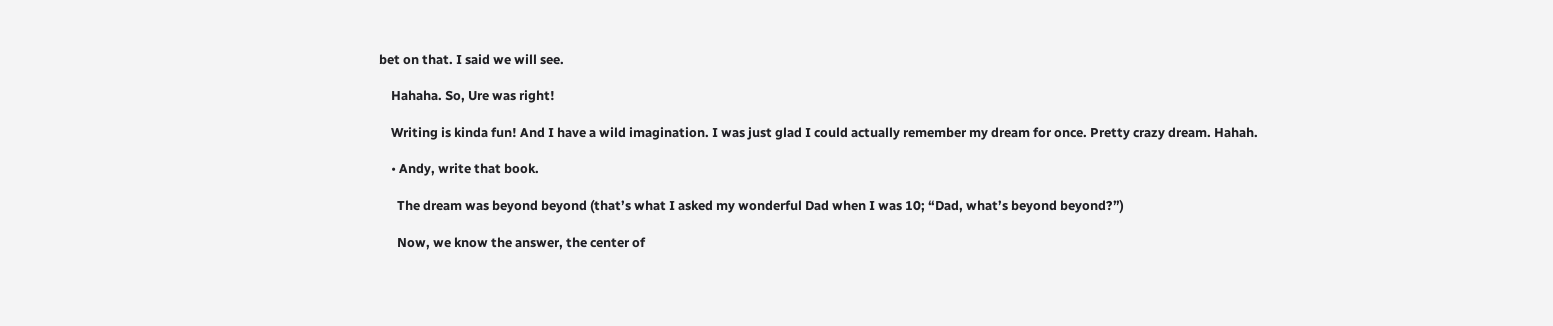bet on that. I said we will see.

    Hahaha. So, Ure was right!

    Writing is kinda fun! And I have a wild imagination. I was just glad I could actually remember my dream for once. Pretty crazy dream. Hahah.

    • Andy, write that book.

      The dream was beyond beyond (that’s what I asked my wonderful Dad when I was 10; “Dad, what’s beyond beyond?”)

      Now, we know the answer, the center of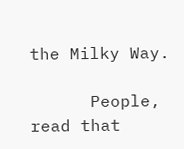the Milky Way.

      People, read that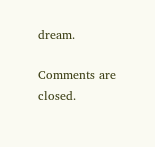dream.

Comments are closed.